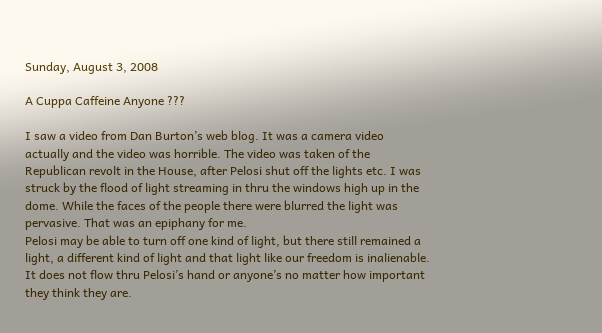Sunday, August 3, 2008

A Cuppa Caffeine Anyone ???

I saw a video from Dan Burton’s web blog. It was a camera video actually and the video was horrible. The video was taken of the Republican revolt in the House, after Pelosi shut off the lights etc. I was struck by the flood of light streaming in thru the windows high up in the dome. While the faces of the people there were blurred the light was pervasive. That was an epiphany for me.
Pelosi may be able to turn off one kind of light, but there still remained a light, a different kind of light and that light like our freedom is inalienable. It does not flow thru Pelosi’s hand or anyone’s no matter how important they think they are.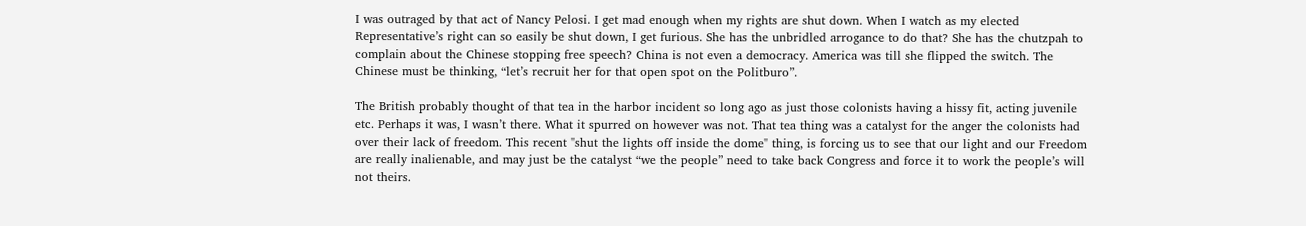I was outraged by that act of Nancy Pelosi. I get mad enough when my rights are shut down. When I watch as my elected Representative’s right can so easily be shut down, I get furious. She has the unbridled arrogance to do that? She has the chutzpah to complain about the Chinese stopping free speech? China is not even a democracy. America was till she flipped the switch. The Chinese must be thinking, “let’s recruit her for that open spot on the Politburo”.

The British probably thought of that tea in the harbor incident so long ago as just those colonists having a hissy fit, acting juvenile etc. Perhaps it was, I wasn’t there. What it spurred on however was not. That tea thing was a catalyst for the anger the colonists had over their lack of freedom. This recent "shut the lights off inside the dome" thing, is forcing us to see that our light and our Freedom are really inalienable, and may just be the catalyst “we the people” need to take back Congress and force it to work the people’s will not theirs.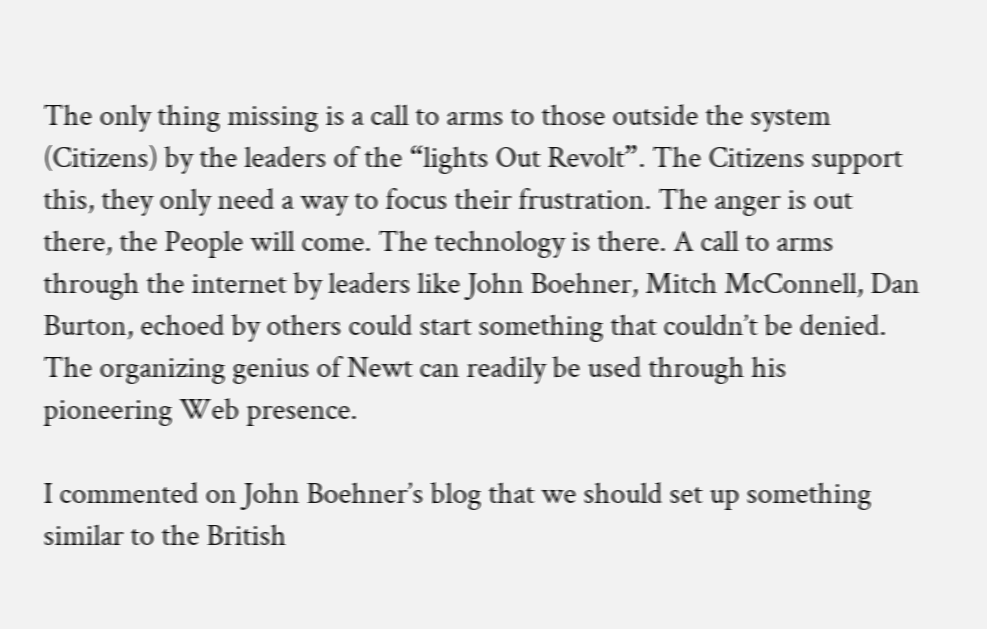The only thing missing is a call to arms to those outside the system (Citizens) by the leaders of the “lights Out Revolt”. The Citizens support this, they only need a way to focus their frustration. The anger is out there, the People will come. The technology is there. A call to arms through the internet by leaders like John Boehner, Mitch McConnell, Dan Burton, echoed by others could start something that couldn’t be denied. The organizing genius of Newt can readily be used through his pioneering Web presence.

I commented on John Boehner’s blog that we should set up something similar to the British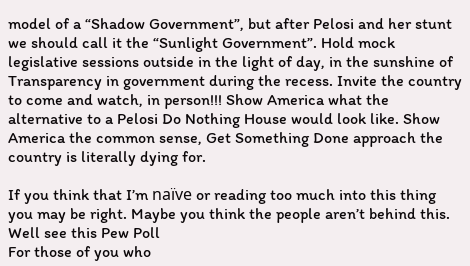model of a “Shadow Government”, but after Pelosi and her stunt we should call it the “Sunlight Government”. Hold mock legislative sessions outside in the light of day, in the sunshine of Transparency in government during the recess. Invite the country to come and watch, in person!!! Show America what the alternative to a Pelosi Do Nothing House would look like. Show America the common sense, Get Something Done approach the country is literally dying for.

If you think that I’m naïve or reading too much into this thing you may be right. Maybe you think the people aren’t behind this. Well see this Pew Poll
For those of you who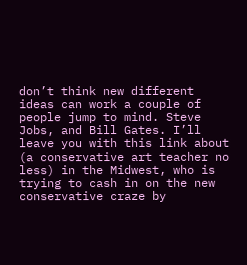don’t think new different ideas can work a couple of people jump to mind. Steve Jobs, and Bill Gates. I’ll leave you with this link about (a conservative art teacher no less) in the Midwest, who is trying to cash in on the new conservative craze by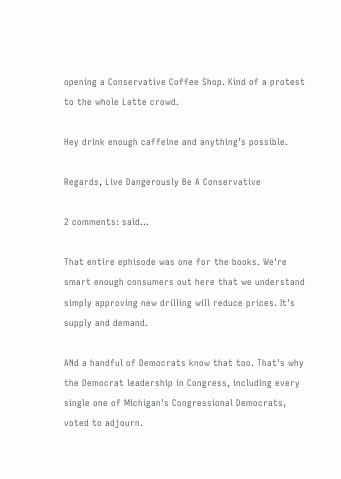opening a Conservative Coffee Shop. Kind of a protest to the whole Latte crowd.

Hey drink enough caffeine and anything’s possible.

Regards, Live Dangerously Be A Conservative

2 comments: said...

That entire ephisode was one for the books. We're smart enough consumers out here that we understand simply approving new drilling will reduce prices. It's supply and demand.

ANd a handful of Democrats know that too. That's why the Democrat leadership in Congress, including every single one of Michigan's Congressional Democrats, voted to adjourn.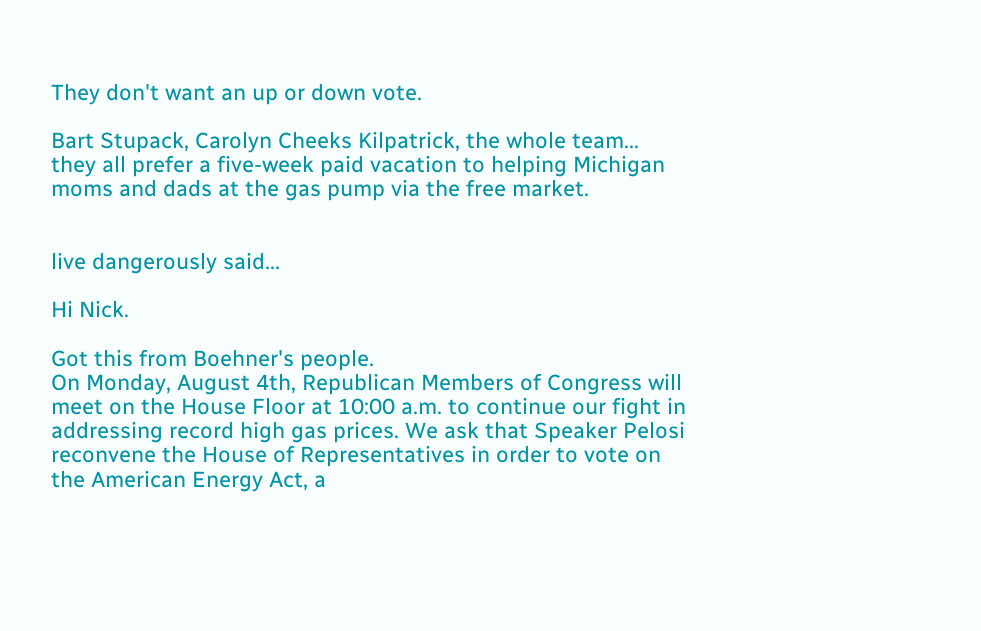They don't want an up or down vote.

Bart Stupack, Carolyn Cheeks Kilpatrick, the whole team... they all prefer a five-week paid vacation to helping Michigan moms and dads at the gas pump via the free market.


live dangerously said...

Hi Nick.

Got this from Boehner's people.
On Monday, August 4th, Republican Members of Congress will meet on the House Floor at 10:00 a.m. to continue our fight in addressing record high gas prices. We ask that Speaker Pelosi reconvene the House of Representatives in order to vote on the American Energy Act, a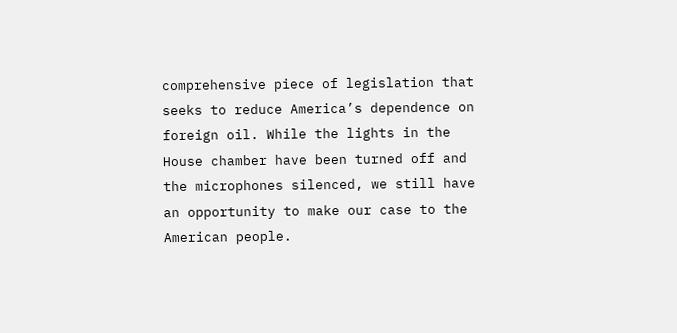comprehensive piece of legislation that seeks to reduce America’s dependence on foreign oil. While the lights in the House chamber have been turned off and the microphones silenced, we still have an opportunity to make our case to the American people.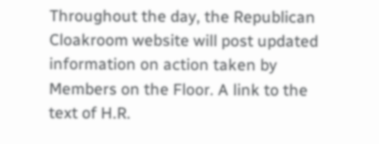Throughout the day, the Republican Cloakroom website will post updated information on action taken by Members on the Floor. A link to the text of H.R.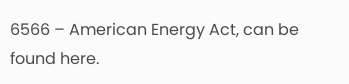6566 – American Energy Act, can be found here.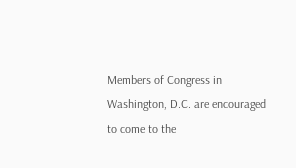Members of Congress in Washington, D.C. are encouraged to come to the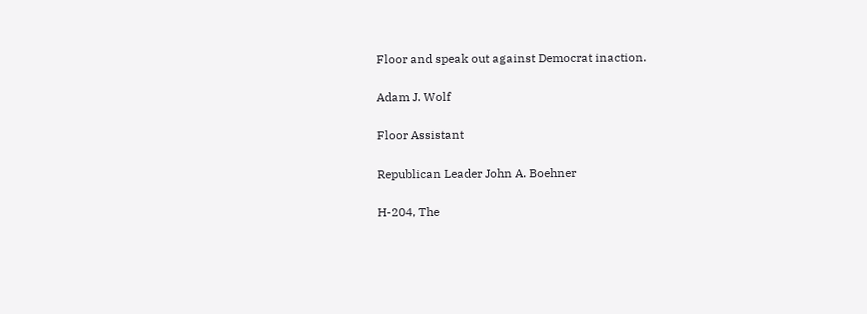Floor and speak out against Democrat inaction.

Adam J. Wolf

Floor Assistant

Republican Leader John A. Boehner

H-204, The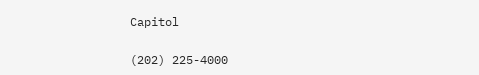Capitol

(202) 225-4000